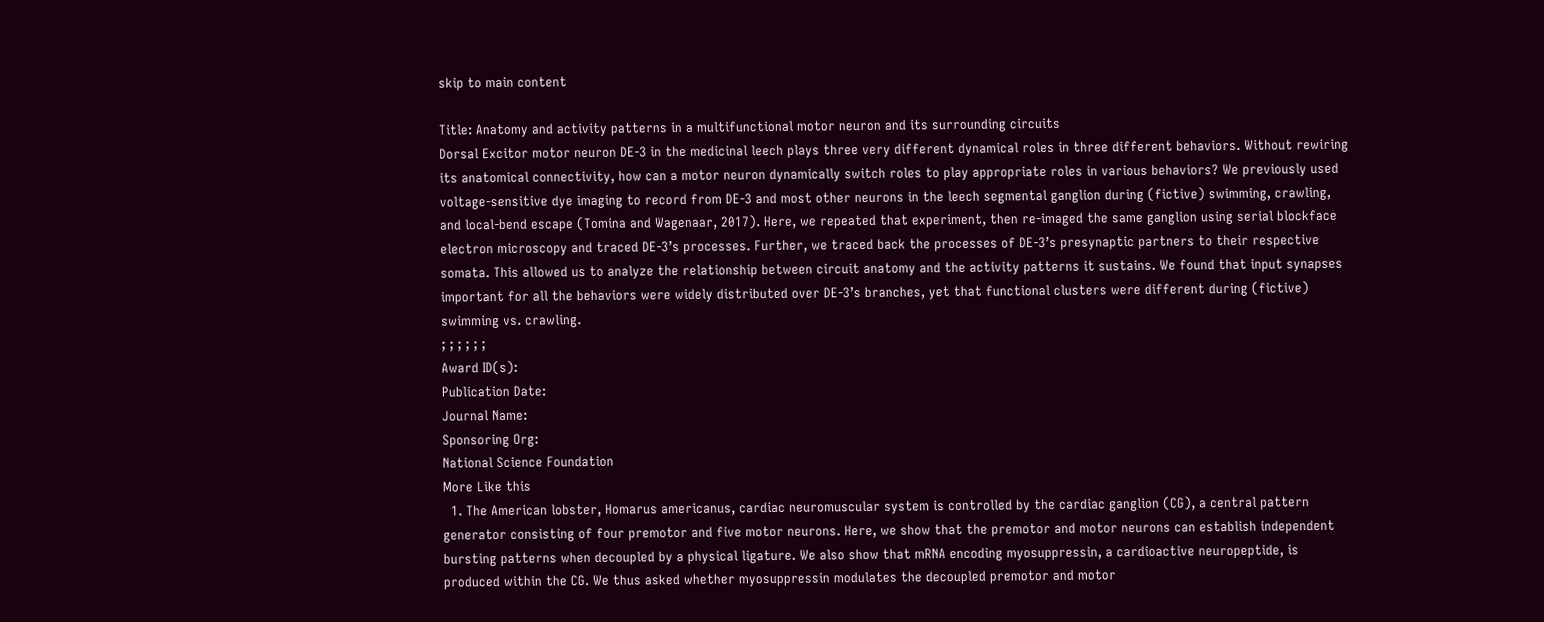skip to main content

Title: Anatomy and activity patterns in a multifunctional motor neuron and its surrounding circuits
Dorsal Excitor motor neuron DE-3 in the medicinal leech plays three very different dynamical roles in three different behaviors. Without rewiring its anatomical connectivity, how can a motor neuron dynamically switch roles to play appropriate roles in various behaviors? We previously used voltage-sensitive dye imaging to record from DE-3 and most other neurons in the leech segmental ganglion during (fictive) swimming, crawling, and local-bend escape (Tomina and Wagenaar, 2017). Here, we repeated that experiment, then re-imaged the same ganglion using serial blockface electron microscopy and traced DE-3’s processes. Further, we traced back the processes of DE-3’s presynaptic partners to their respective somata. This allowed us to analyze the relationship between circuit anatomy and the activity patterns it sustains. We found that input synapses important for all the behaviors were widely distributed over DE-3’s branches, yet that functional clusters were different during (fictive) swimming vs. crawling.
; ; ; ; ; ;
Award ID(s):
Publication Date:
Journal Name:
Sponsoring Org:
National Science Foundation
More Like this
  1. The American lobster, Homarus americanus, cardiac neuromuscular system is controlled by the cardiac ganglion (CG), a central pattern generator consisting of four premotor and five motor neurons. Here, we show that the premotor and motor neurons can establish independent bursting patterns when decoupled by a physical ligature. We also show that mRNA encoding myosuppressin, a cardioactive neuropeptide, is produced within the CG. We thus asked whether myosuppressin modulates the decoupled premotor and motor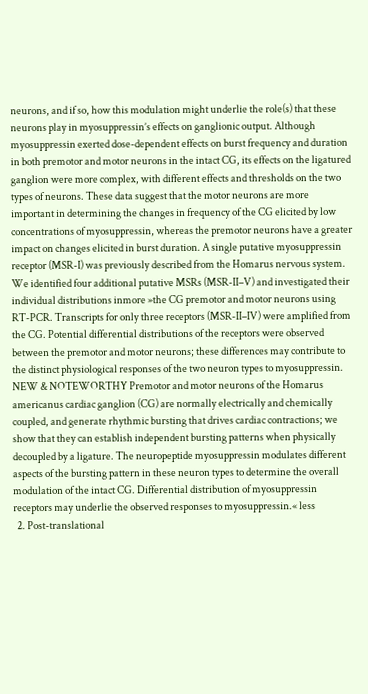neurons, and if so, how this modulation might underlie the role(s) that these neurons play in myosuppressin’s effects on ganglionic output. Although myosuppressin exerted dose-dependent effects on burst frequency and duration in both premotor and motor neurons in the intact CG, its effects on the ligatured ganglion were more complex, with different effects and thresholds on the two types of neurons. These data suggest that the motor neurons are more important in determining the changes in frequency of the CG elicited by low concentrations of myosuppressin, whereas the premotor neurons have a greater impact on changes elicited in burst duration. A single putative myosuppressin receptor (MSR-I) was previously described from the Homarus nervous system. We identified four additional putative MSRs (MSR-II–V) and investigated their individual distributions inmore »the CG premotor and motor neurons using RT-PCR. Transcripts for only three receptors (MSR-II–IV) were amplified from the CG. Potential differential distributions of the receptors were observed between the premotor and motor neurons; these differences may contribute to the distinct physiological responses of the two neuron types to myosuppressin. NEW & NOTEWORTHY Premotor and motor neurons of the Homarus americanus cardiac ganglion (CG) are normally electrically and chemically coupled, and generate rhythmic bursting that drives cardiac contractions; we show that they can establish independent bursting patterns when physically decoupled by a ligature. The neuropeptide myosuppressin modulates different aspects of the bursting pattern in these neuron types to determine the overall modulation of the intact CG. Differential distribution of myosuppressin receptors may underlie the observed responses to myosuppressin.« less
  2. Post-translational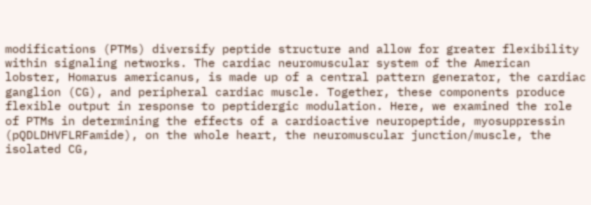modifications (PTMs) diversify peptide structure and allow for greater flexibility within signaling networks. The cardiac neuromuscular system of the American lobster, Homarus americanus, is made up of a central pattern generator, the cardiac ganglion (CG), and peripheral cardiac muscle. Together, these components produce flexible output in response to peptidergic modulation. Here, we examined the role of PTMs in determining the effects of a cardioactive neuropeptide, myosuppressin (pQDLDHVFLRFamide), on the whole heart, the neuromuscular junction/muscle, the isolated CG,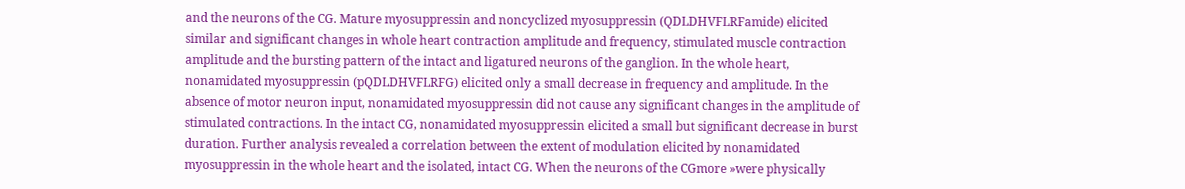and the neurons of the CG. Mature myosuppressin and noncyclized myosuppressin (QDLDHVFLRFamide) elicited similar and significant changes in whole heart contraction amplitude and frequency, stimulated muscle contraction amplitude and the bursting pattern of the intact and ligatured neurons of the ganglion. In the whole heart, nonamidated myosuppressin (pQDLDHVFLRFG) elicited only a small decrease in frequency and amplitude. In the absence of motor neuron input, nonamidated myosuppressin did not cause any significant changes in the amplitude of stimulated contractions. In the intact CG, nonamidated myosuppressin elicited a small but significant decrease in burst duration. Further analysis revealed a correlation between the extent of modulation elicited by nonamidated myosuppressin in the whole heart and the isolated, intact CG. When the neurons of the CGmore »were physically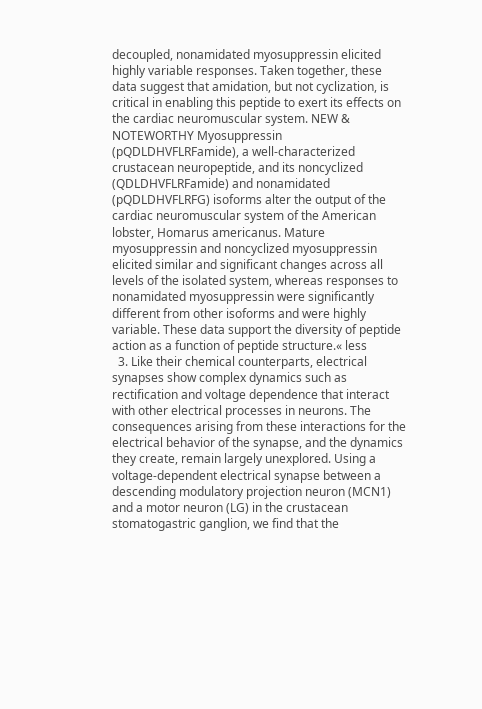decoupled, nonamidated myosuppressin elicited highly variable responses. Taken together, these data suggest that amidation, but not cyclization, is critical in enabling this peptide to exert its effects on the cardiac neuromuscular system. NEW & NOTEWORTHY Myosuppressin (pQDLDHVFLRFamide), a well-characterized crustacean neuropeptide, and its noncyclized (QDLDHVFLRFamide) and nonamidated (pQDLDHVFLRFG) isoforms alter the output of the cardiac neuromuscular system of the American lobster, Homarus americanus. Mature myosuppressin and noncyclized myosuppressin elicited similar and significant changes across all levels of the isolated system, whereas responses to nonamidated myosuppressin were significantly different from other isoforms and were highly variable. These data support the diversity of peptide action as a function of peptide structure.« less
  3. Like their chemical counterparts, electrical synapses show complex dynamics such as rectification and voltage dependence that interact with other electrical processes in neurons. The consequences arising from these interactions for the electrical behavior of the synapse, and the dynamics they create, remain largely unexplored. Using a voltage-dependent electrical synapse between a descending modulatory projection neuron (MCN1) and a motor neuron (LG) in the crustacean stomatogastric ganglion, we find that the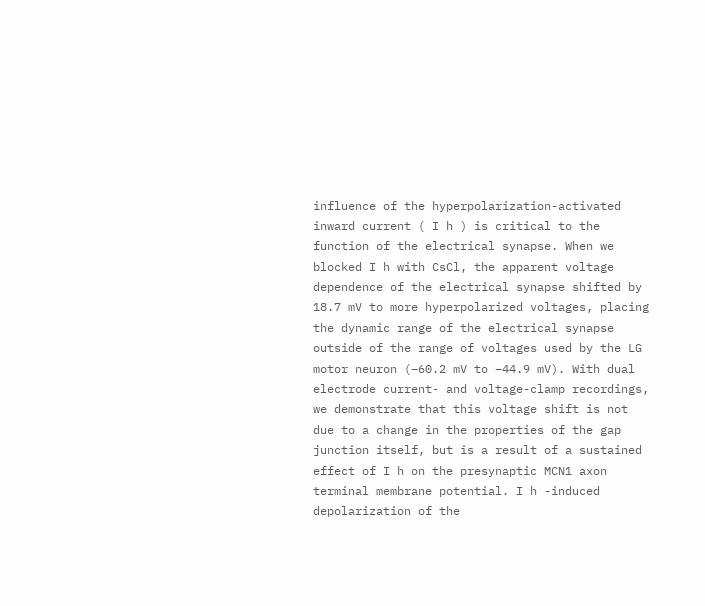influence of the hyperpolarization-activated inward current ( I h ) is critical to the function of the electrical synapse. When we blocked I h with CsCl, the apparent voltage dependence of the electrical synapse shifted by 18.7 mV to more hyperpolarized voltages, placing the dynamic range of the electrical synapse outside of the range of voltages used by the LG motor neuron (−60.2 mV to −44.9 mV). With dual electrode current- and voltage-clamp recordings, we demonstrate that this voltage shift is not due to a change in the properties of the gap junction itself, but is a result of a sustained effect of I h on the presynaptic MCN1 axon terminal membrane potential. I h -induced depolarization of the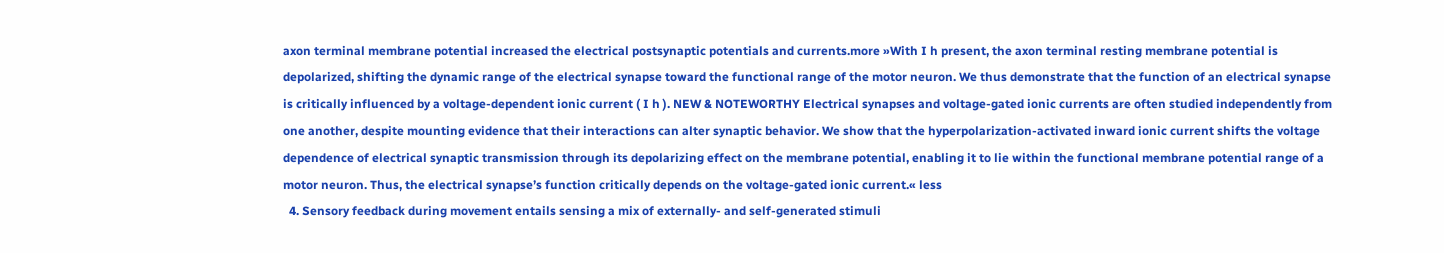axon terminal membrane potential increased the electrical postsynaptic potentials and currents.more »With I h present, the axon terminal resting membrane potential is depolarized, shifting the dynamic range of the electrical synapse toward the functional range of the motor neuron. We thus demonstrate that the function of an electrical synapse is critically influenced by a voltage-dependent ionic current ( I h ). NEW & NOTEWORTHY Electrical synapses and voltage-gated ionic currents are often studied independently from one another, despite mounting evidence that their interactions can alter synaptic behavior. We show that the hyperpolarization-activated inward ionic current shifts the voltage dependence of electrical synaptic transmission through its depolarizing effect on the membrane potential, enabling it to lie within the functional membrane potential range of a motor neuron. Thus, the electrical synapse’s function critically depends on the voltage-gated ionic current.« less
  4. Sensory feedback during movement entails sensing a mix of externally- and self-generated stimuli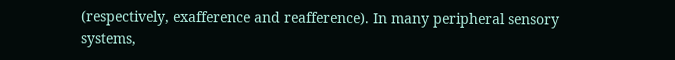(respectively, exafference and reafference). In many peripheral sensory systems,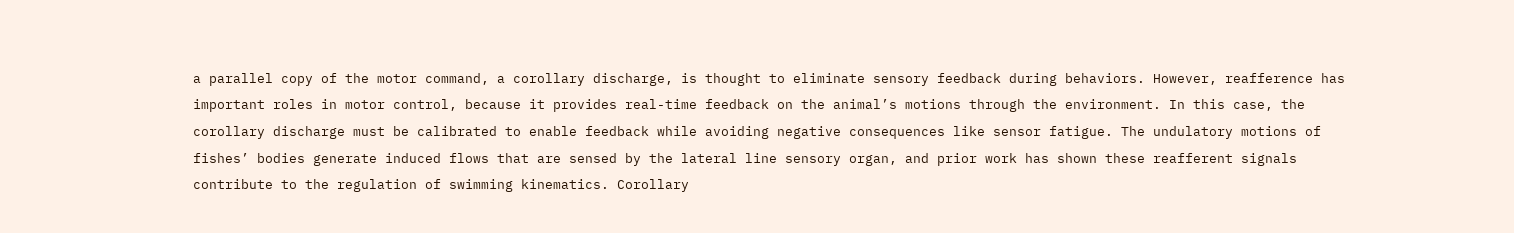a parallel copy of the motor command, a corollary discharge, is thought to eliminate sensory feedback during behaviors. However, reafference has important roles in motor control, because it provides real-time feedback on the animal’s motions through the environment. In this case, the corollary discharge must be calibrated to enable feedback while avoiding negative consequences like sensor fatigue. The undulatory motions of fishes’ bodies generate induced flows that are sensed by the lateral line sensory organ, and prior work has shown these reafferent signals contribute to the regulation of swimming kinematics. Corollary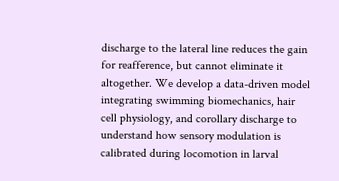discharge to the lateral line reduces the gain for reafference, but cannot eliminate it altogether. We develop a data-driven model integrating swimming biomechanics, hair cell physiology, and corollary discharge to understand how sensory modulation is calibrated during locomotion in larval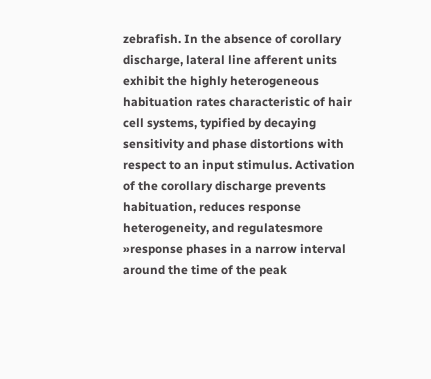zebrafish. In the absence of corollary discharge, lateral line afferent units exhibit the highly heterogeneous habituation rates characteristic of hair cell systems, typified by decaying sensitivity and phase distortions with respect to an input stimulus. Activation of the corollary discharge prevents habituation, reduces response heterogeneity, and regulatesmore »response phases in a narrow interval around the time of the peak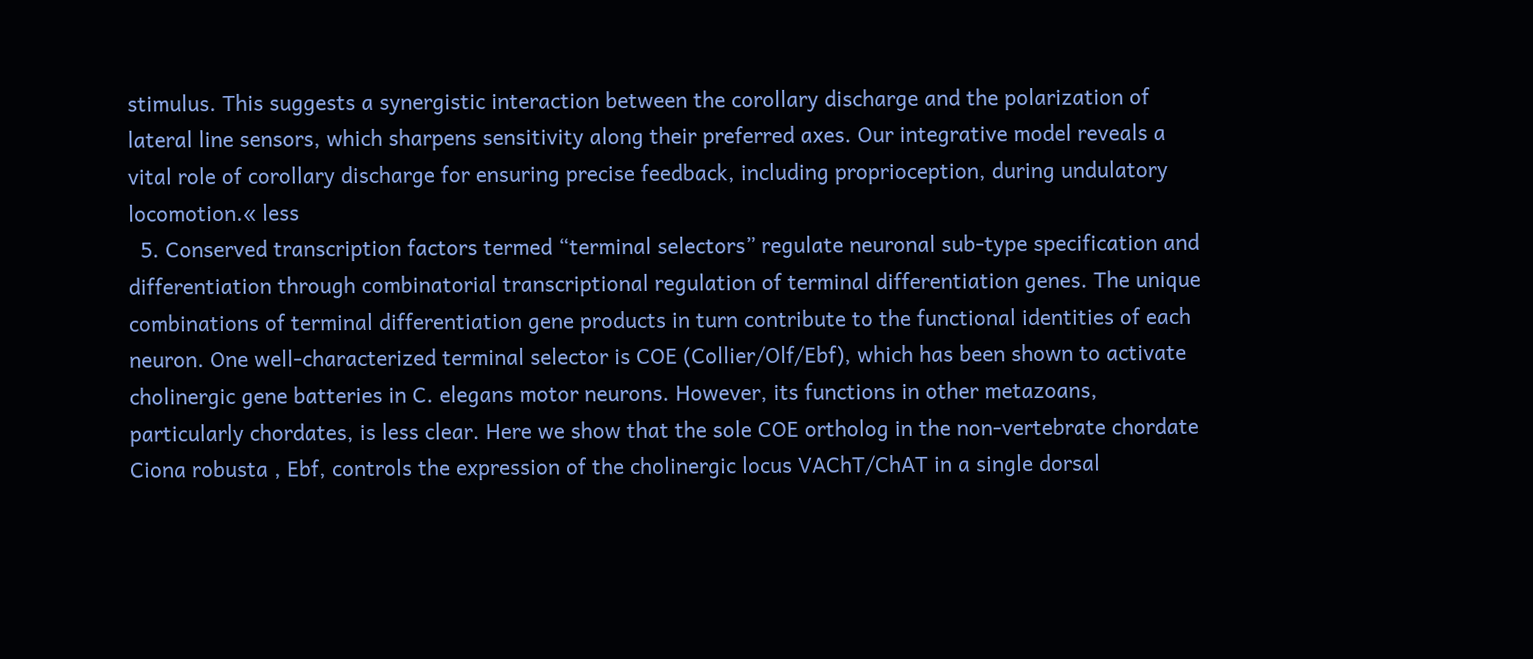stimulus. This suggests a synergistic interaction between the corollary discharge and the polarization of lateral line sensors, which sharpens sensitivity along their preferred axes. Our integrative model reveals a vital role of corollary discharge for ensuring precise feedback, including proprioception, during undulatory locomotion.« less
  5. Conserved transcription factors termed “terminal selectors” regulate neuronal sub-type specification and differentiation through combinatorial transcriptional regulation of terminal differentiation genes. The unique combinations of terminal differentiation gene products in turn contribute to the functional identities of each neuron. One well-characterized terminal selector is COE (Collier/Olf/Ebf), which has been shown to activate cholinergic gene batteries in C. elegans motor neurons. However, its functions in other metazoans, particularly chordates, is less clear. Here we show that the sole COE ortholog in the non-vertebrate chordate Ciona robusta , Ebf, controls the expression of the cholinergic locus VAChT/ChAT in a single dorsal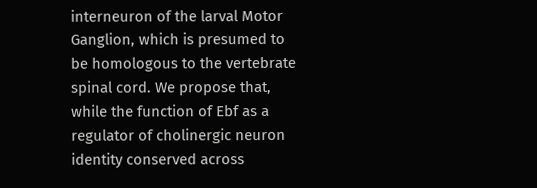interneuron of the larval Motor Ganglion, which is presumed to be homologous to the vertebrate spinal cord. We propose that, while the function of Ebf as a regulator of cholinergic neuron identity conserved across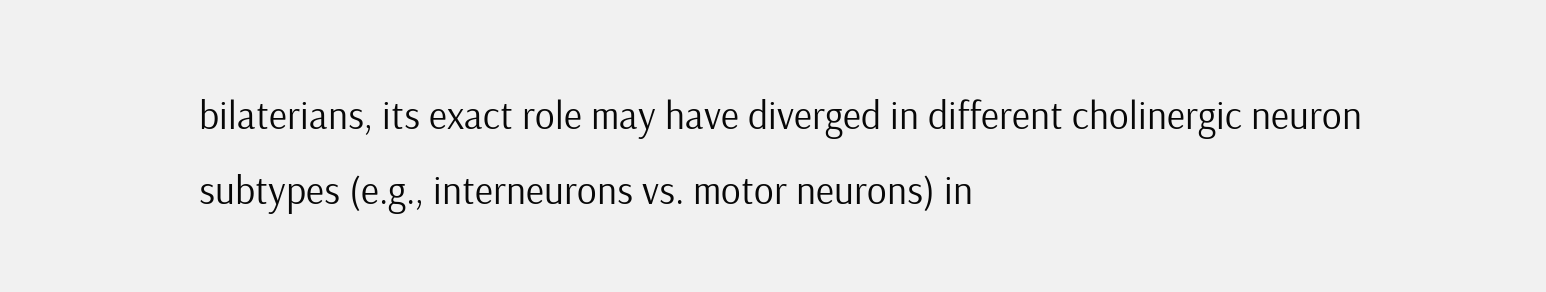bilaterians, its exact role may have diverged in different cholinergic neuron subtypes (e.g., interneurons vs. motor neurons) in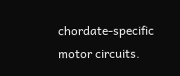chordate-specific motor circuits.